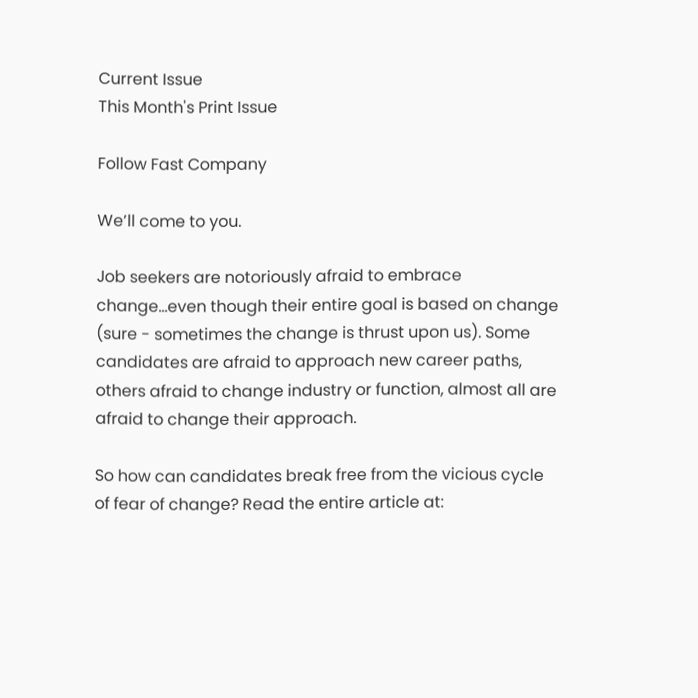Current Issue
This Month's Print Issue

Follow Fast Company

We’ll come to you.

Job seekers are notoriously afraid to embrace change…even though their entire goal is based on change (sure - sometimes the change is thrust upon us). Some candidates are afraid to approach new career paths, others afraid to change industry or function, almost all are afraid to change their approach.

So how can candidates break free from the vicious cycle of fear of change? Read the entire article at: